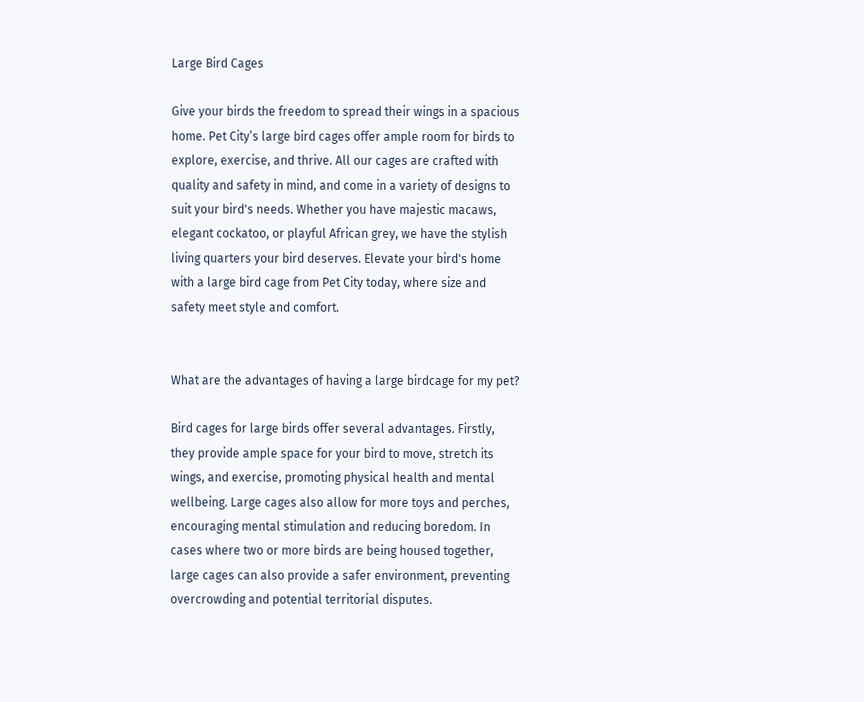Large Bird Cages

Give your birds the freedom to spread their wings in a spacious home. Pet City’s large bird cages offer ample room for birds to explore, exercise, and thrive. All our cages are crafted with quality and safety in mind, and come in a variety of designs to suit your bird's needs. Whether you have majestic macaws, elegant cockatoo, or playful African grey, we have the stylish living quarters your bird deserves. Elevate your bird's home with a large bird cage from Pet City today, where size and safety meet style and comfort.


What are the advantages of having a large birdcage for my pet?

Bird cages for large birds offer several advantages. Firstly, they provide ample space for your bird to move, stretch its wings, and exercise, promoting physical health and mental wellbeing. Large cages also allow for more toys and perches, encouraging mental stimulation and reducing boredom. In cases where two or more birds are being housed together, large cages can also provide a safer environment, preventing overcrowding and potential territorial disputes.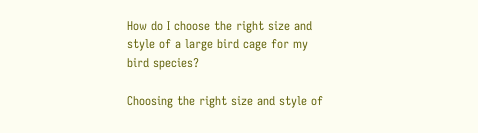How do I choose the right size and style of a large bird cage for my bird species?

Choosing the right size and style of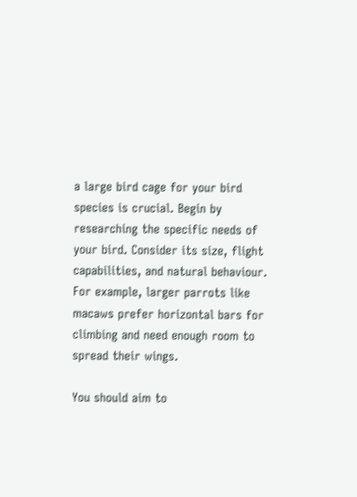a large bird cage for your bird species is crucial. Begin by researching the specific needs of your bird. Consider its size, flight capabilities, and natural behaviour. For example, larger parrots like macaws prefer horizontal bars for climbing and need enough room to spread their wings.

You should aim to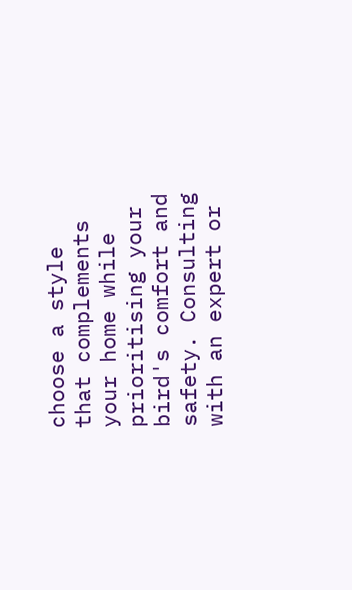choose a style that complements your home while prioritising your bird's comfort and safety. Consulting with an expert or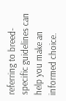referring to breed-specific guidelines can help you make an informed choice.